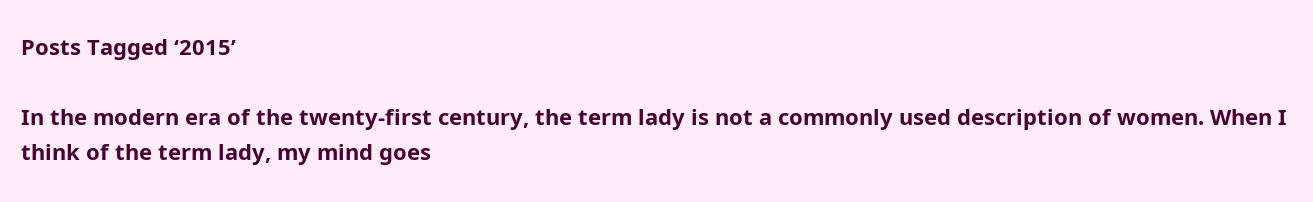Posts Tagged ‘2015’

In the modern era of the twenty-first century, the term lady is not a commonly used description of women. When I think of the term lady, my mind goes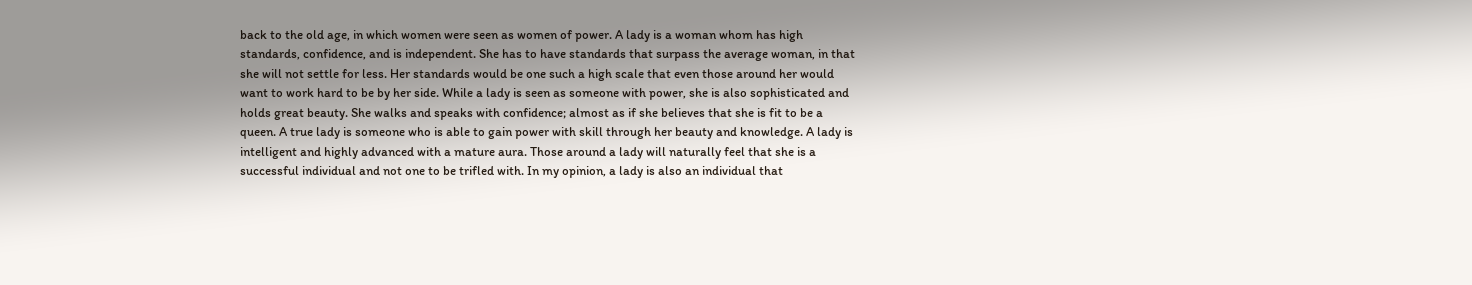back to the old age, in which women were seen as women of power. A lady is a woman whom has high standards, confidence, and is independent. She has to have standards that surpass the average woman, in that she will not settle for less. Her standards would be one such a high scale that even those around her would want to work hard to be by her side. While a lady is seen as someone with power, she is also sophisticated and holds great beauty. She walks and speaks with confidence; almost as if she believes that she is fit to be a queen. A true lady is someone who is able to gain power with skill through her beauty and knowledge. A lady is intelligent and highly advanced with a mature aura. Those around a lady will naturally feel that she is a successful individual and not one to be trifled with. In my opinion, a lady is also an individual that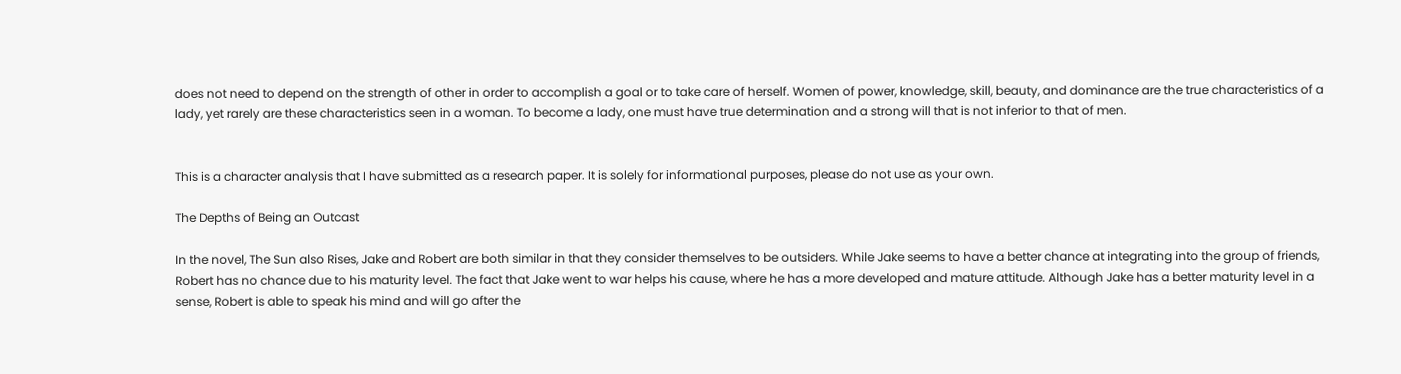does not need to depend on the strength of other in order to accomplish a goal or to take care of herself. Women of power, knowledge, skill, beauty, and dominance are the true characteristics of a lady, yet rarely are these characteristics seen in a woman. To become a lady, one must have true determination and a strong will that is not inferior to that of men.


This is a character analysis that I have submitted as a research paper. It is solely for informational purposes, please do not use as your own.

The Depths of Being an Outcast

In the novel, The Sun also Rises, Jake and Robert are both similar in that they consider themselves to be outsiders. While Jake seems to have a better chance at integrating into the group of friends, Robert has no chance due to his maturity level. The fact that Jake went to war helps his cause, where he has a more developed and mature attitude. Although Jake has a better maturity level in a sense, Robert is able to speak his mind and will go after the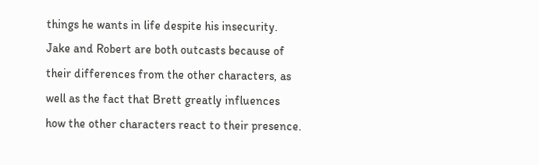things he wants in life despite his insecurity. Jake and Robert are both outcasts because of their differences from the other characters, as well as the fact that Brett greatly influences how the other characters react to their presence.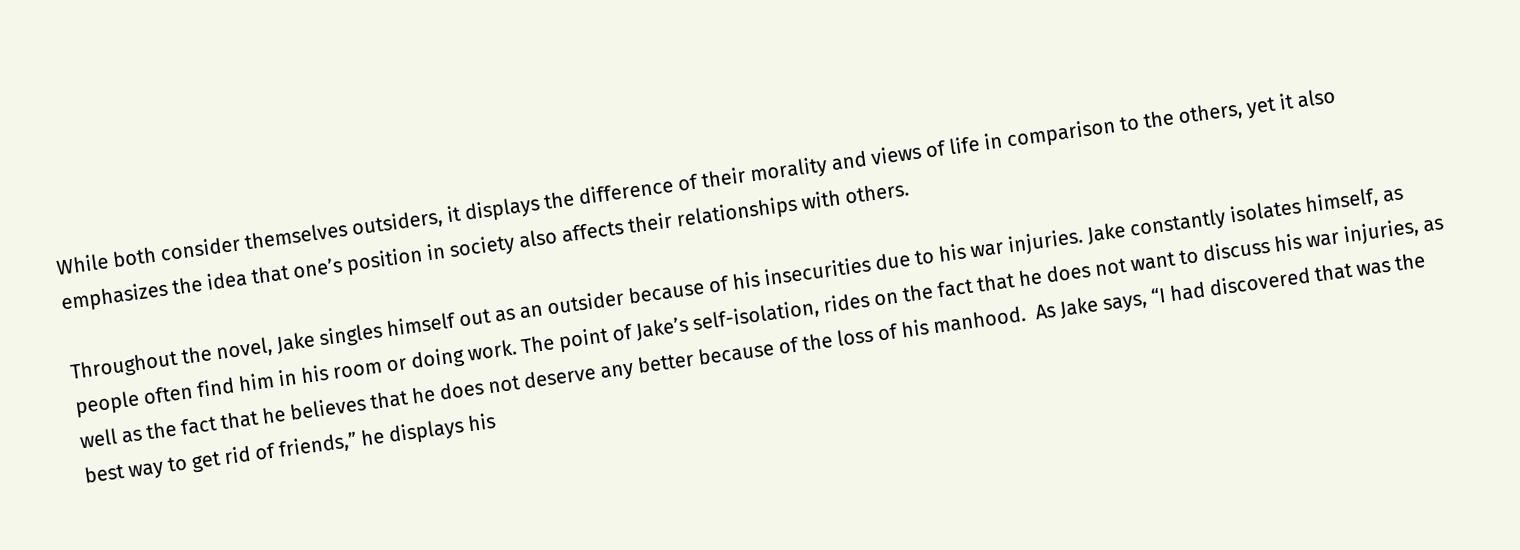While both consider themselves outsiders, it displays the difference of their morality and views of life in comparison to the others, yet it also emphasizes the idea that one’s position in society also affects their relationships with others.

Throughout the novel, Jake singles himself out as an outsider because of his insecurities due to his war injuries. Jake constantly isolates himself, as people often find him in his room or doing work. The point of Jake’s self-isolation, rides on the fact that he does not want to discuss his war injuries, as well as the fact that he believes that he does not deserve any better because of the loss of his manhood.  As Jake says, “I had discovered that was the best way to get rid of friends,” he displays his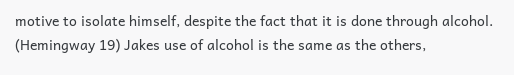motive to isolate himself, despite the fact that it is done through alcohol. (Hemingway 19) Jakes use of alcohol is the same as the others,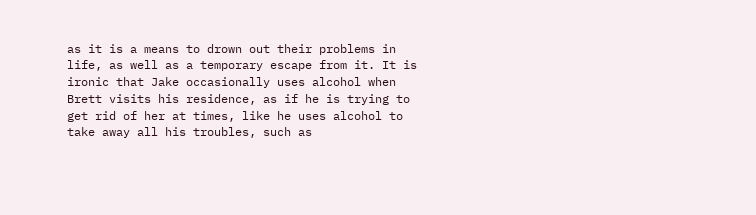as it is a means to drown out their problems in life, as well as a temporary escape from it. It is ironic that Jake occasionally uses alcohol when Brett visits his residence, as if he is trying to get rid of her at times, like he uses alcohol to take away all his troubles, such as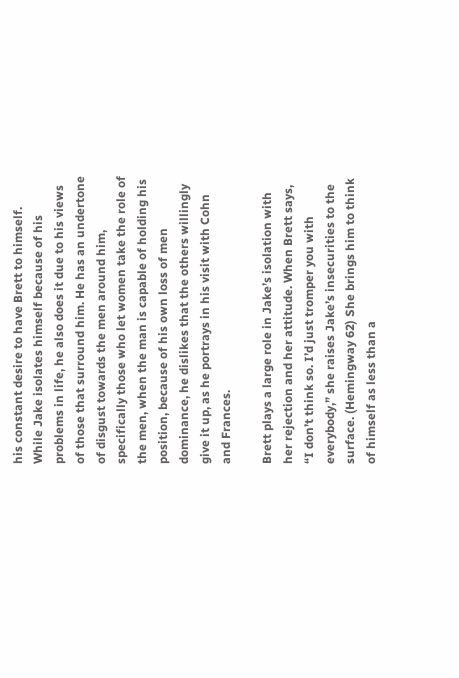his constant desire to have Brett to himself. While Jake isolates himself because of his problems in life, he also does it due to his views of those that surround him. He has an undertone of disgust towards the men around him, specifically those who let women take the role of the men, when the man is capable of holding his position, because of his own loss of men dominance, he dislikes that the others willingly give it up, as he portrays in his visit with Cohn and Frances.

Brett plays a large role in Jake’s isolation with her rejection and her attitude. When Brett says, “I don’t think so. I’d just tromper you with everybody,” she raises Jake’s insecurities to the surface. (Hemingway 62) She brings him to think of himself as less than a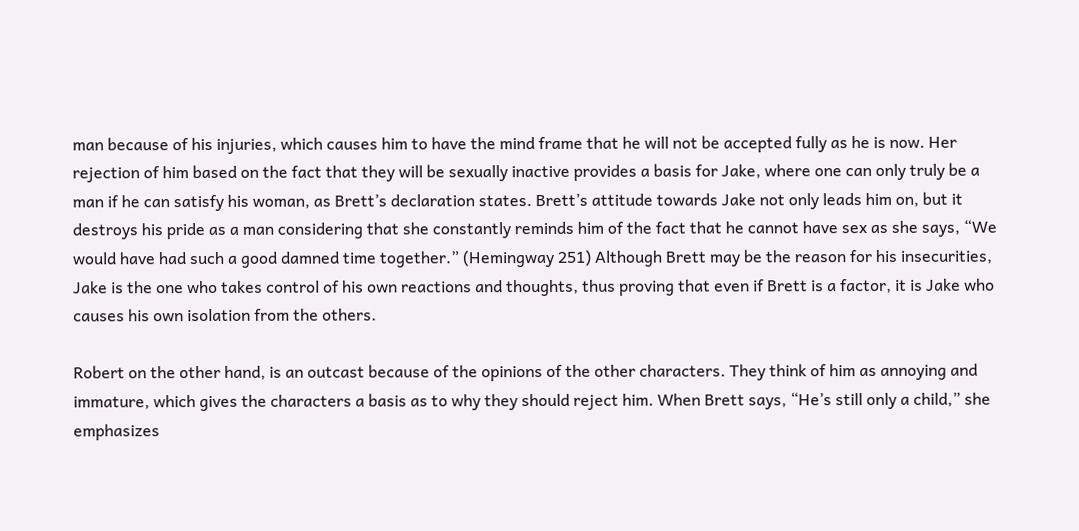man because of his injuries, which causes him to have the mind frame that he will not be accepted fully as he is now. Her rejection of him based on the fact that they will be sexually inactive provides a basis for Jake, where one can only truly be a man if he can satisfy his woman, as Brett’s declaration states. Brett’s attitude towards Jake not only leads him on, but it destroys his pride as a man considering that she constantly reminds him of the fact that he cannot have sex as she says, “We would have had such a good damned time together.” (Hemingway 251) Although Brett may be the reason for his insecurities, Jake is the one who takes control of his own reactions and thoughts, thus proving that even if Brett is a factor, it is Jake who causes his own isolation from the others.

Robert on the other hand, is an outcast because of the opinions of the other characters. They think of him as annoying and immature, which gives the characters a basis as to why they should reject him. When Brett says, “He’s still only a child,” she emphasizes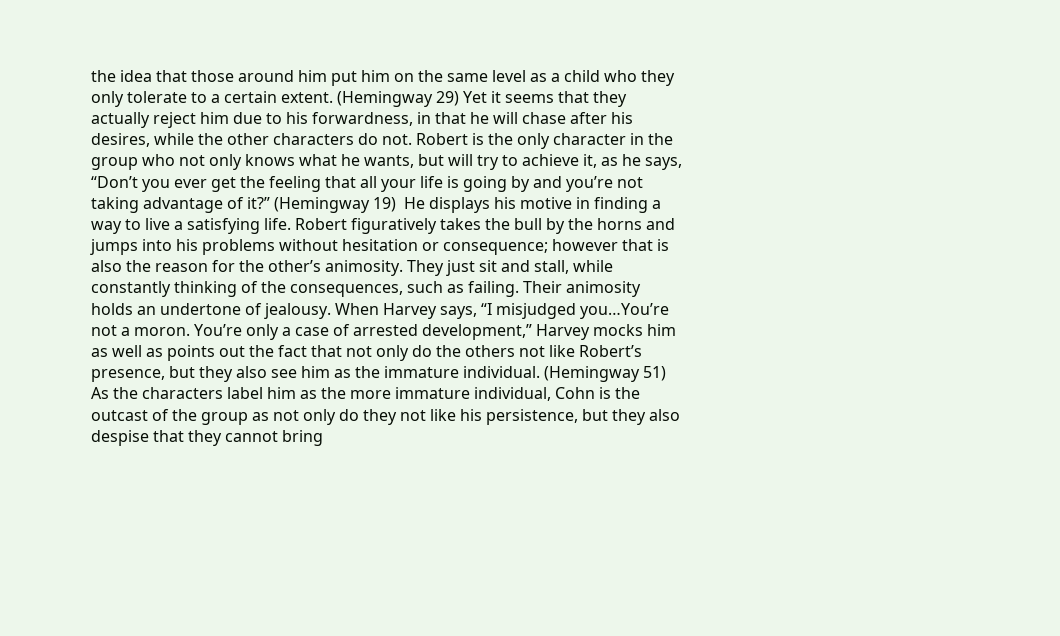the idea that those around him put him on the same level as a child who they only tolerate to a certain extent. (Hemingway 29) Yet it seems that they actually reject him due to his forwardness, in that he will chase after his desires, while the other characters do not. Robert is the only character in the group who not only knows what he wants, but will try to achieve it, as he says, “Don’t you ever get the feeling that all your life is going by and you’re not taking advantage of it?” (Hemingway 19)  He displays his motive in finding a way to live a satisfying life. Robert figuratively takes the bull by the horns and jumps into his problems without hesitation or consequence; however that is also the reason for the other’s animosity. They just sit and stall, while constantly thinking of the consequences, such as failing. Their animosity holds an undertone of jealousy. When Harvey says, “I misjudged you…You’re not a moron. You’re only a case of arrested development,” Harvey mocks him as well as points out the fact that not only do the others not like Robert’s presence, but they also see him as the immature individual. (Hemingway 51) As the characters label him as the more immature individual, Cohn is the outcast of the group as not only do they not like his persistence, but they also despise that they cannot bring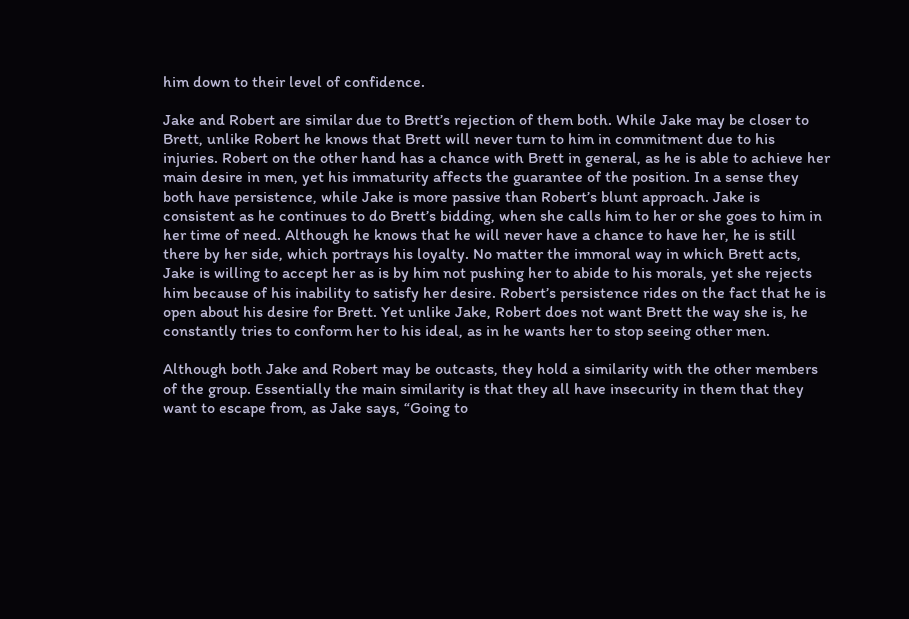him down to their level of confidence.

Jake and Robert are similar due to Brett’s rejection of them both. While Jake may be closer to Brett, unlike Robert he knows that Brett will never turn to him in commitment due to his injuries. Robert on the other hand has a chance with Brett in general, as he is able to achieve her main desire in men, yet his immaturity affects the guarantee of the position. In a sense they both have persistence, while Jake is more passive than Robert’s blunt approach. Jake is consistent as he continues to do Brett’s bidding, when she calls him to her or she goes to him in her time of need. Although he knows that he will never have a chance to have her, he is still there by her side, which portrays his loyalty. No matter the immoral way in which Brett acts, Jake is willing to accept her as is by him not pushing her to abide to his morals, yet she rejects him because of his inability to satisfy her desire. Robert’s persistence rides on the fact that he is open about his desire for Brett. Yet unlike Jake, Robert does not want Brett the way she is, he constantly tries to conform her to his ideal, as in he wants her to stop seeing other men.

Although both Jake and Robert may be outcasts, they hold a similarity with the other members of the group. Essentially the main similarity is that they all have insecurity in them that they want to escape from, as Jake says, “Going to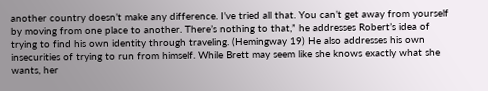another country doesn’t make any difference. I’ve tried all that. You can’t get away from yourself by moving from one place to another. There’s nothing to that,” he addresses Robert’s idea of trying to find his own identity through traveling. (Hemingway 19) He also addresses his own insecurities of trying to run from himself. While Brett may seem like she knows exactly what she wants, her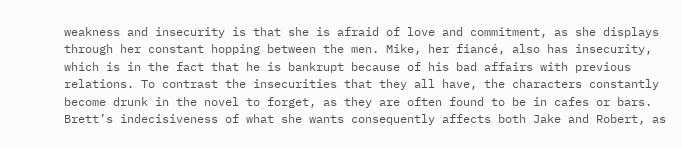weakness and insecurity is that she is afraid of love and commitment, as she displays through her constant hopping between the men. Mike, her fiancé, also has insecurity, which is in the fact that he is bankrupt because of his bad affairs with previous relations. To contrast the insecurities that they all have, the characters constantly become drunk in the novel to forget, as they are often found to be in cafes or bars. Brett’s indecisiveness of what she wants consequently affects both Jake and Robert, as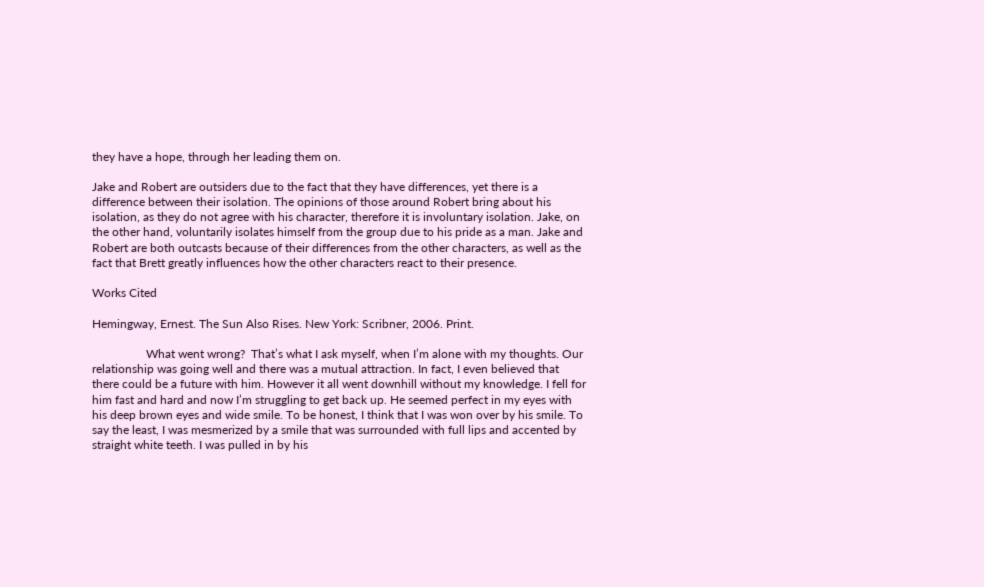they have a hope, through her leading them on.

Jake and Robert are outsiders due to the fact that they have differences, yet there is a difference between their isolation. The opinions of those around Robert bring about his isolation, as they do not agree with his character, therefore it is involuntary isolation. Jake, on the other hand, voluntarily isolates himself from the group due to his pride as a man. Jake and Robert are both outcasts because of their differences from the other characters, as well as the fact that Brett greatly influences how the other characters react to their presence.

Works Cited

Hemingway, Ernest. The Sun Also Rises. New York: Scribner, 2006. Print.

                  What went wrong?  That’s what I ask myself, when I’m alone with my thoughts. Our relationship was going well and there was a mutual attraction. In fact, I even believed that there could be a future with him. However it all went downhill without my knowledge. I fell for him fast and hard and now I’m struggling to get back up. He seemed perfect in my eyes with his deep brown eyes and wide smile. To be honest, I think that I was won over by his smile. To say the least, I was mesmerized by a smile that was surrounded with full lips and accented by straight white teeth. I was pulled in by his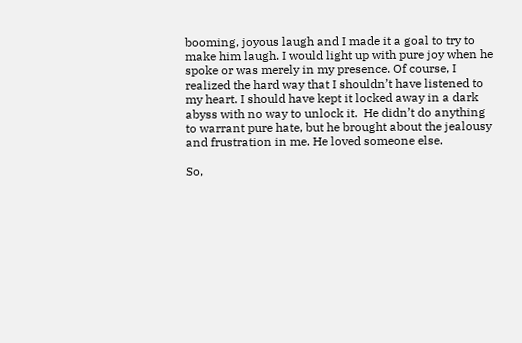booming, joyous laugh and I made it a goal to try to make him laugh. I would light up with pure joy when he spoke or was merely in my presence. Of course, I realized the hard way that I shouldn’t have listened to my heart. I should have kept it locked away in a dark abyss with no way to unlock it.  He didn’t do anything to warrant pure hate, but he brought about the jealousy and frustration in me. He loved someone else.

So,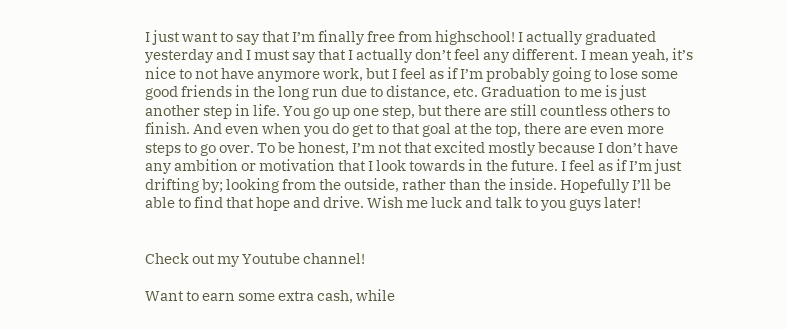I just want to say that I’m finally free from highschool! I actually graduated yesterday and I must say that I actually don’t feel any different. I mean yeah, it’s nice to not have anymore work, but I feel as if I’m probably going to lose some good friends in the long run due to distance, etc. Graduation to me is just another step in life. You go up one step, but there are still countless others to finish. And even when you do get to that goal at the top, there are even more steps to go over. To be honest, I’m not that excited mostly because I don’t have any ambition or motivation that I look towards in the future. I feel as if I’m just drifting by; looking from the outside, rather than the inside. Hopefully I’ll be able to find that hope and drive. Wish me luck and talk to you guys later!


Check out my Youtube channel!

Want to earn some extra cash, while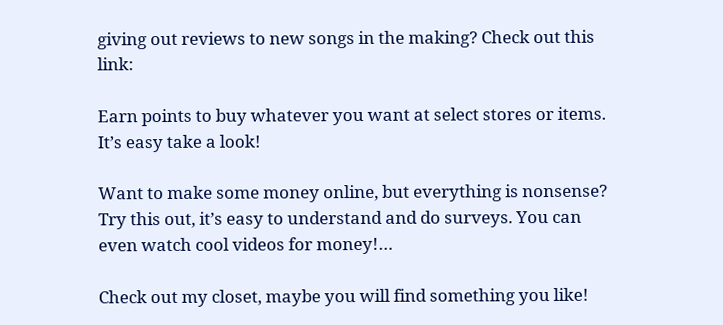giving out reviews to new songs in the making? Check out this link:

Earn points to buy whatever you want at select stores or items. It’s easy take a look!

Want to make some money online, but everything is nonsense? Try this out, it’s easy to understand and do surveys. You can even watch cool videos for money!…

Check out my closet, maybe you will find something you like!